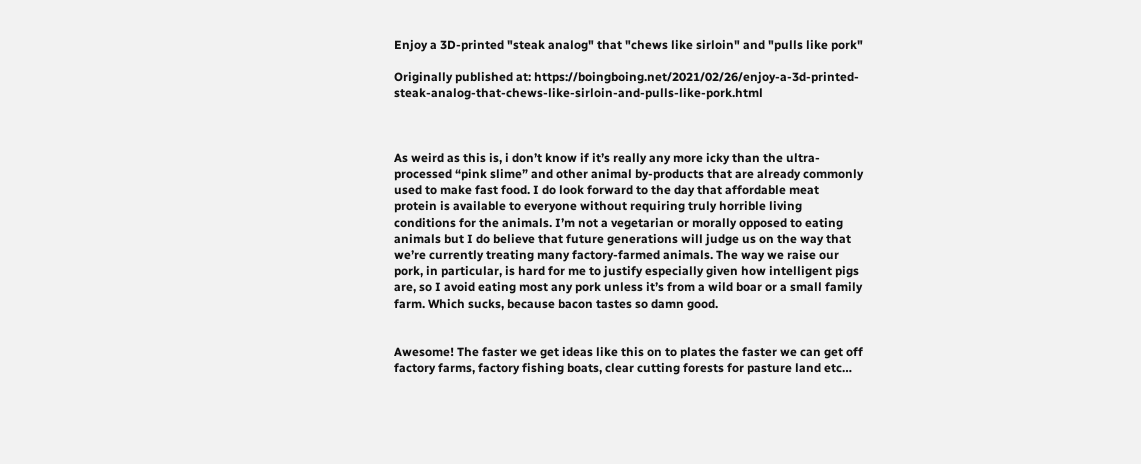Enjoy a 3D-printed "steak analog" that "chews like sirloin" and "pulls like pork"

Originally published at: https://boingboing.net/2021/02/26/enjoy-a-3d-printed-steak-analog-that-chews-like-sirloin-and-pulls-like-pork.html



As weird as this is, i don’t know if it’s really any more icky than the ultra-processed “pink slime” and other animal by-products that are already commonly used to make fast food. I do look forward to the day that affordable meat protein is available to everyone without requiring truly horrible living conditions for the animals. I’m not a vegetarian or morally opposed to eating animals but I do believe that future generations will judge us on the way that we’re currently treating many factory-farmed animals. The way we raise our pork, in particular, is hard for me to justify especially given how intelligent pigs are, so I avoid eating most any pork unless it’s from a wild boar or a small family farm. Which sucks, because bacon tastes so damn good.


Awesome! The faster we get ideas like this on to plates the faster we can get off factory farms, factory fishing boats, clear cutting forests for pasture land etc…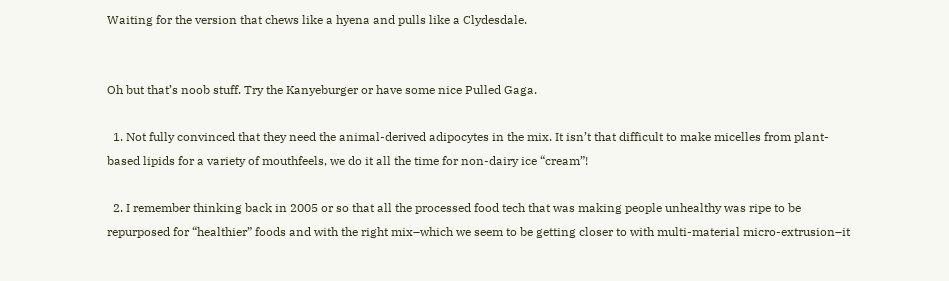Waiting for the version that chews like a hyena and pulls like a Clydesdale.


Oh but that’s noob stuff. Try the Kanyeburger or have some nice Pulled Gaga.

  1. Not fully convinced that they need the animal-derived adipocytes in the mix. It isn’t that difficult to make micelles from plant-based lipids for a variety of mouthfeels, we do it all the time for non-dairy ice “cream”!

  2. I remember thinking back in 2005 or so that all the processed food tech that was making people unhealthy was ripe to be repurposed for “healthier” foods and with the right mix–which we seem to be getting closer to with multi-material micro-extrusion–it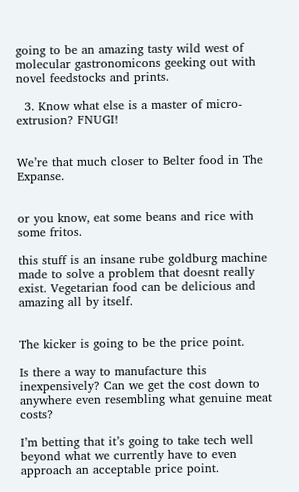going to be an amazing tasty wild west of molecular gastronomicons geeking out with novel feedstocks and prints.

  3. Know what else is a master of micro-extrusion? FNUGI!


We’re that much closer to Belter food in The Expanse.


or you know, eat some beans and rice with some fritos.

this stuff is an insane rube goldburg machine made to solve a problem that doesnt really exist. Vegetarian food can be delicious and amazing all by itself.


The kicker is going to be the price point.

Is there a way to manufacture this inexpensively? Can we get the cost down to anywhere even resembling what genuine meat costs?

I’m betting that it’s going to take tech well beyond what we currently have to even approach an acceptable price point.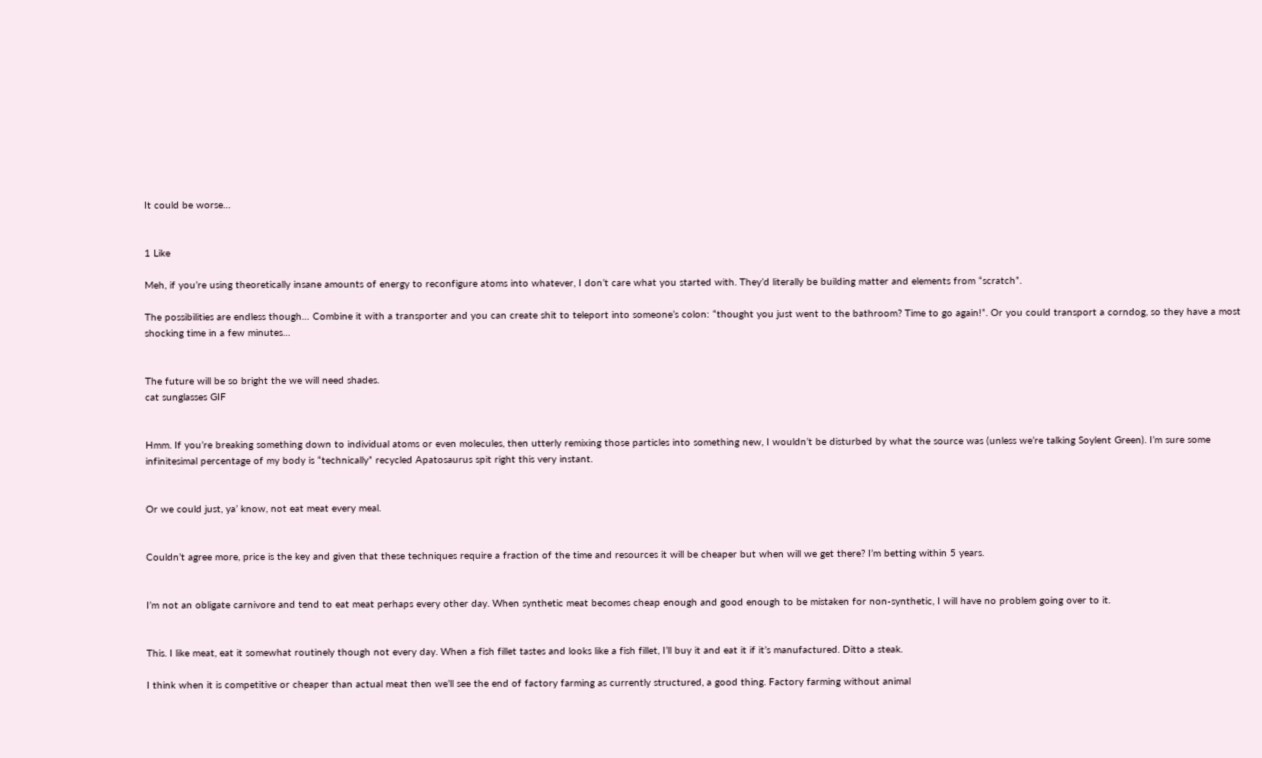It could be worse…


1 Like

Meh, if you’re using theoretically insane amounts of energy to reconfigure atoms into whatever, I don’t care what you started with. They’d literally be building matter and elements from “scratch”.

The possibilities are endless though… Combine it with a transporter and you can create shit to teleport into someone’s colon: “thought you just went to the bathroom? Time to go again!”. Or you could transport a corndog, so they have a most shocking time in a few minutes…


The future will be so bright the we will need shades.
cat sunglasses GIF


Hmm. If you’re breaking something down to individual atoms or even molecules, then utterly remixing those particles into something new, I wouldn’t be disturbed by what the source was (unless we’re talking Soylent Green). I’m sure some infinitesimal percentage of my body is “technically” recycled Apatosaurus spit right this very instant.


Or we could just, ya’ know, not eat meat every meal.


Couldn’t agree more, price is the key and given that these techniques require a fraction of the time and resources it will be cheaper but when will we get there? I’m betting within 5 years.


I’m not an obligate carnivore and tend to eat meat perhaps every other day. When synthetic meat becomes cheap enough and good enough to be mistaken for non-synthetic, I will have no problem going over to it.


This. I like meat, eat it somewhat routinely though not every day. When a fish fillet tastes and looks like a fish fillet, I’ll buy it and eat it if it’s manufactured. Ditto a steak.

I think when it is competitive or cheaper than actual meat then we’ll see the end of factory farming as currently structured, a good thing. Factory farming without animal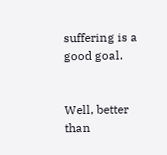suffering is a good goal.


Well, better than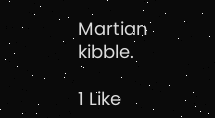Martian kibble.

1 Like